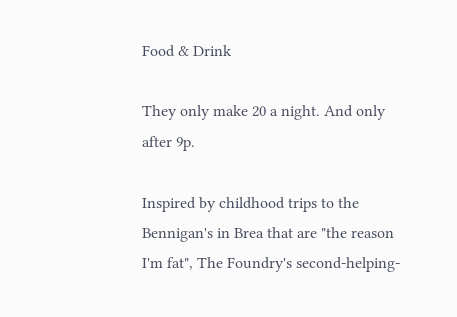Food & Drink

They only make 20 a night. And only after 9p.

Inspired by childhood trips to the Bennigan's in Brea that are "the reason I'm fat", The Foundry's second-helping-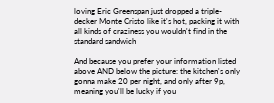loving Eric Greenspan just dropped a triple-decker Monte Cristo like it's hot, packing it with all kinds of craziness you wouldn't find in the standard sandwich

And because you prefer your information listed above AND below the picture: the kitchen's only gonna make 20 per night, and only after 9p, meaning you'll be lucky if you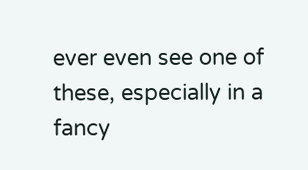ever even see one of these, especially in a fancy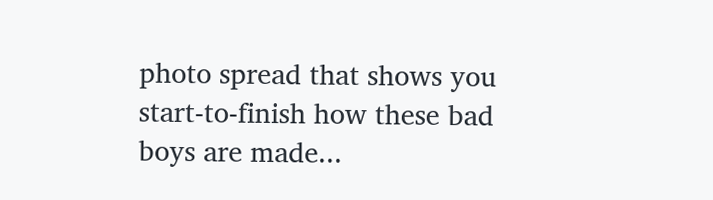photo spread that shows you start-to-finish how these bad boys are made...